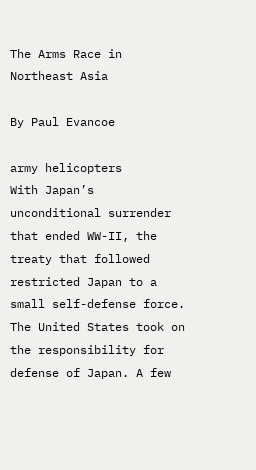The Arms Race in Northeast Asia

By Paul Evancoe

army helicopters
With Japan’s unconditional surrender that ended WW-II, the treaty that followed restricted Japan to a small self-defense force. The United States took on the responsibility for defense of Japan. A few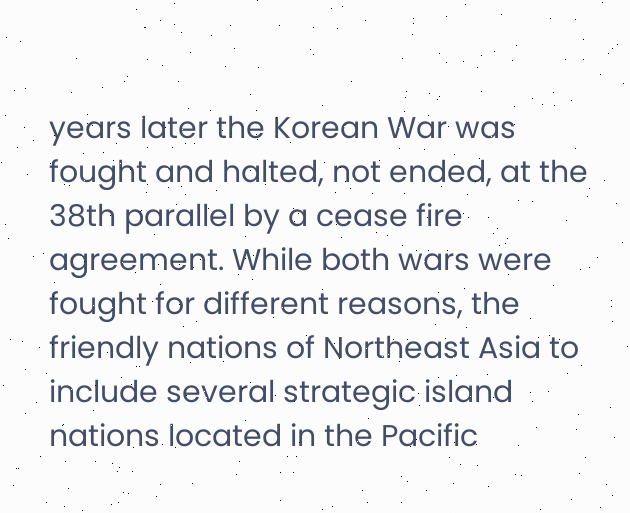years later the Korean War was fought and halted, not ended, at the 38th parallel by a cease fire agreement. While both wars were fought for different reasons, the friendly nations of Northeast Asia to include several strategic island nations located in the Pacific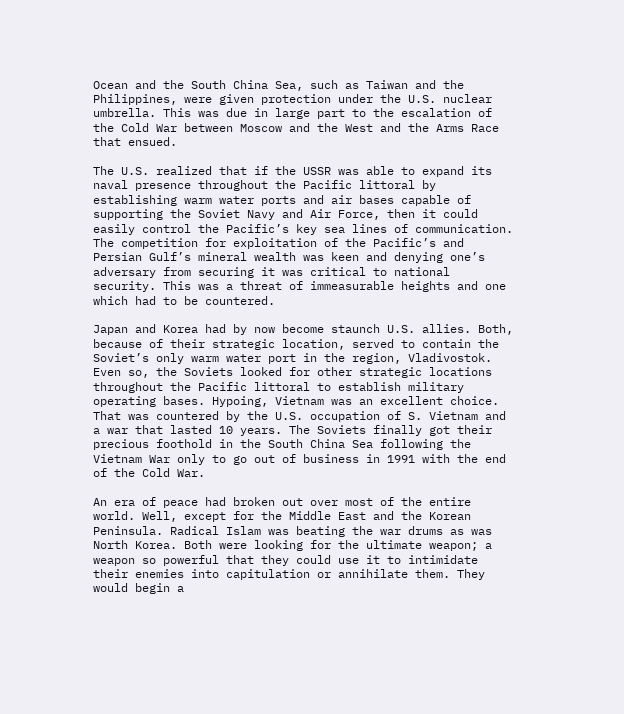Ocean and the South China Sea, such as Taiwan and the Philippines, were given protection under the U.S. nuclear umbrella. This was due in large part to the escalation of the Cold War between Moscow and the West and the Arms Race that ensued.

The U.S. realized that if the USSR was able to expand its naval presence throughout the Pacific littoral by establishing warm water ports and air bases capable of supporting the Soviet Navy and Air Force, then it could easily control the Pacific’s key sea lines of communication. The competition for exploitation of the Pacific’s and Persian Gulf’s mineral wealth was keen and denying one’s adversary from securing it was critical to national security. This was a threat of immeasurable heights and one which had to be countered.

Japan and Korea had by now become staunch U.S. allies. Both, because of their strategic location, served to contain the Soviet’s only warm water port in the region, Vladivostok. Even so, the Soviets looked for other strategic locations throughout the Pacific littoral to establish military operating bases. Hypoing, Vietnam was an excellent choice. That was countered by the U.S. occupation of S. Vietnam and a war that lasted 10 years. The Soviets finally got their precious foothold in the South China Sea following the Vietnam War only to go out of business in 1991 with the end of the Cold War.

An era of peace had broken out over most of the entire world. Well, except for the Middle East and the Korean Peninsula. Radical Islam was beating the war drums as was North Korea. Both were looking for the ultimate weapon; a weapon so powerful that they could use it to intimidate their enemies into capitulation or annihilate them. They would begin a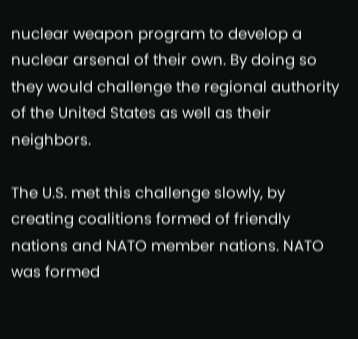nuclear weapon program to develop a nuclear arsenal of their own. By doing so they would challenge the regional authority of the United States as well as their neighbors.

The U.S. met this challenge slowly, by creating coalitions formed of friendly nations and NATO member nations. NATO was formed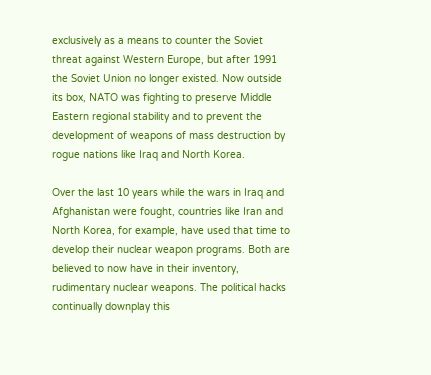exclusively as a means to counter the Soviet threat against Western Europe, but after 1991 the Soviet Union no longer existed. Now outside its box, NATO was fighting to preserve Middle Eastern regional stability and to prevent the development of weapons of mass destruction by rogue nations like Iraq and North Korea.

Over the last 10 years while the wars in Iraq and Afghanistan were fought, countries like Iran and North Korea, for example, have used that time to develop their nuclear weapon programs. Both are believed to now have in their inventory, rudimentary nuclear weapons. The political hacks continually downplay this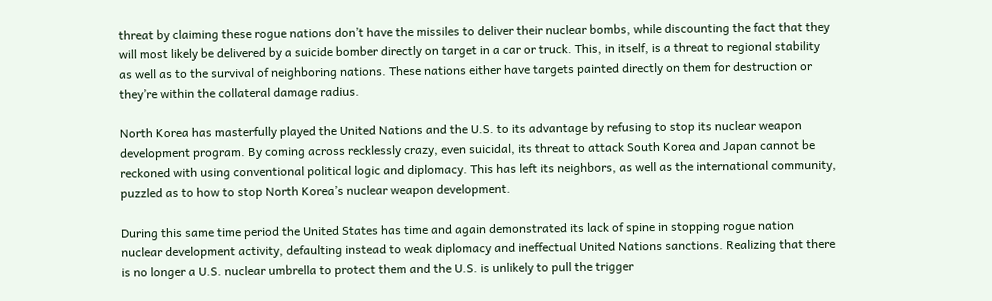threat by claiming these rogue nations don’t have the missiles to deliver their nuclear bombs, while discounting the fact that they will most likely be delivered by a suicide bomber directly on target in a car or truck. This, in itself, is a threat to regional stability as well as to the survival of neighboring nations. These nations either have targets painted directly on them for destruction or they’re within the collateral damage radius.

North Korea has masterfully played the United Nations and the U.S. to its advantage by refusing to stop its nuclear weapon development program. By coming across recklessly crazy, even suicidal, its threat to attack South Korea and Japan cannot be reckoned with using conventional political logic and diplomacy. This has left its neighbors, as well as the international community, puzzled as to how to stop North Korea’s nuclear weapon development.

During this same time period the United States has time and again demonstrated its lack of spine in stopping rogue nation nuclear development activity, defaulting instead to weak diplomacy and ineffectual United Nations sanctions. Realizing that there is no longer a U.S. nuclear umbrella to protect them and the U.S. is unlikely to pull the trigger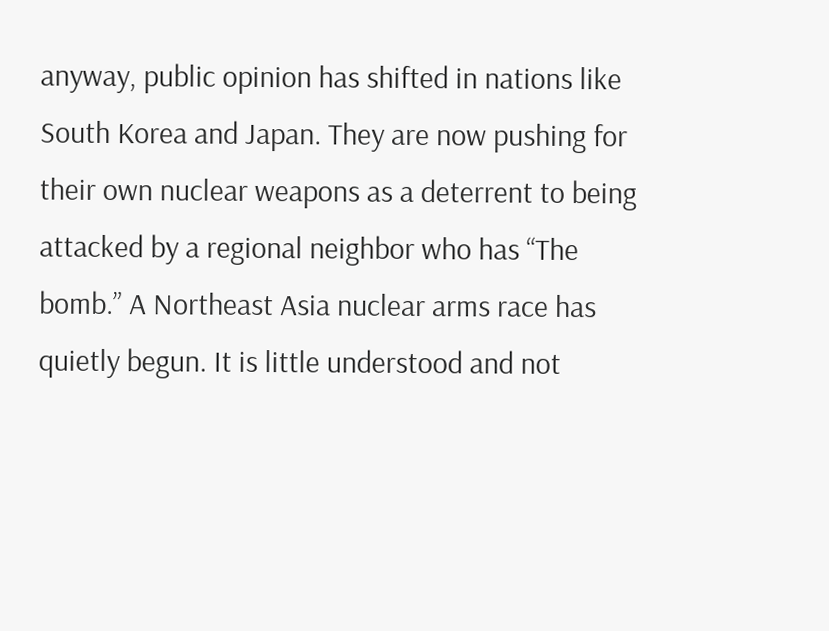anyway, public opinion has shifted in nations like South Korea and Japan. They are now pushing for their own nuclear weapons as a deterrent to being attacked by a regional neighbor who has “The bomb.” A Northeast Asia nuclear arms race has quietly begun. It is little understood and not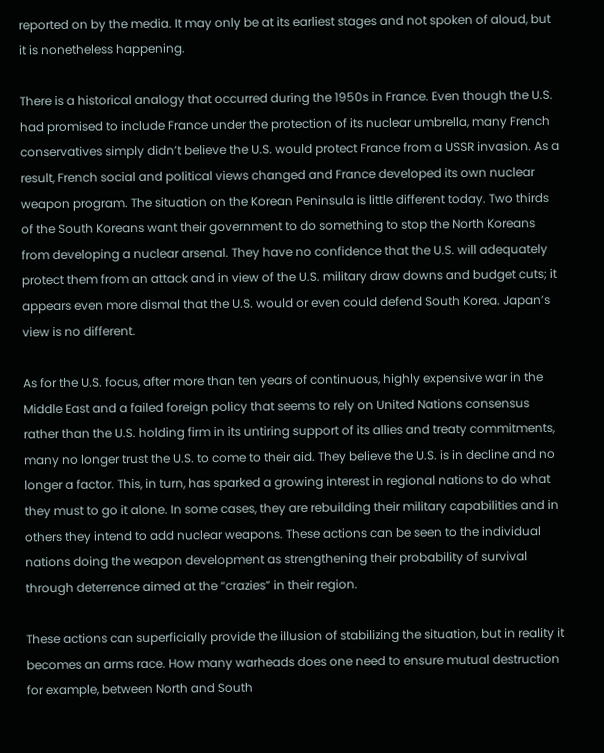reported on by the media. It may only be at its earliest stages and not spoken of aloud, but it is nonetheless happening.

There is a historical analogy that occurred during the 1950s in France. Even though the U.S. had promised to include France under the protection of its nuclear umbrella, many French conservatives simply didn’t believe the U.S. would protect France from a USSR invasion. As a result, French social and political views changed and France developed its own nuclear weapon program. The situation on the Korean Peninsula is little different today. Two thirds of the South Koreans want their government to do something to stop the North Koreans from developing a nuclear arsenal. They have no confidence that the U.S. will adequately protect them from an attack and in view of the U.S. military draw downs and budget cuts; it appears even more dismal that the U.S. would or even could defend South Korea. Japan’s view is no different.

As for the U.S. focus, after more than ten years of continuous, highly expensive war in the Middle East and a failed foreign policy that seems to rely on United Nations consensus rather than the U.S. holding firm in its untiring support of its allies and treaty commitments, many no longer trust the U.S. to come to their aid. They believe the U.S. is in decline and no longer a factor. This, in turn, has sparked a growing interest in regional nations to do what they must to go it alone. In some cases, they are rebuilding their military capabilities and in others they intend to add nuclear weapons. These actions can be seen to the individual nations doing the weapon development as strengthening their probability of survival through deterrence aimed at the “crazies” in their region.

These actions can superficially provide the illusion of stabilizing the situation, but in reality it becomes an arms race. How many warheads does one need to ensure mutual destruction for example, between North and South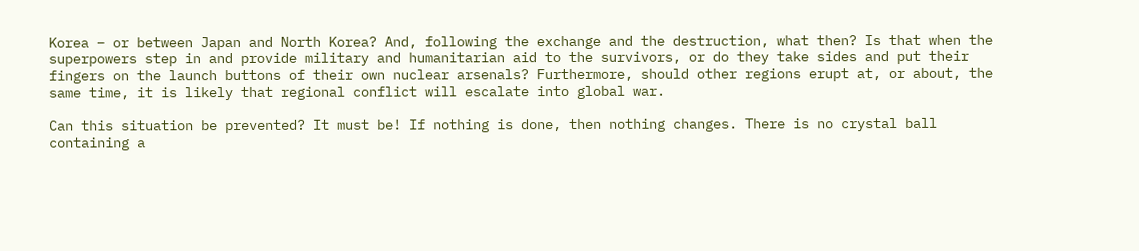Korea – or between Japan and North Korea? And, following the exchange and the destruction, what then? Is that when the superpowers step in and provide military and humanitarian aid to the survivors, or do they take sides and put their fingers on the launch buttons of their own nuclear arsenals? Furthermore, should other regions erupt at, or about, the same time, it is likely that regional conflict will escalate into global war.

Can this situation be prevented? It must be! If nothing is done, then nothing changes. There is no crystal ball containing a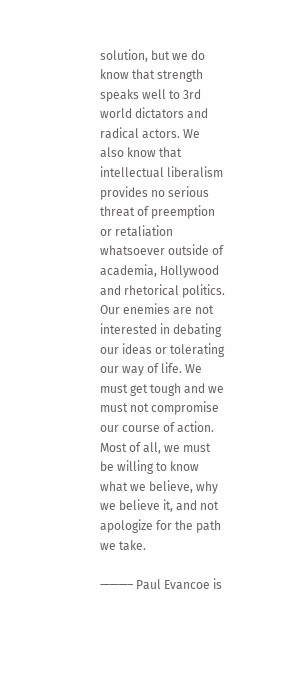solution, but we do know that strength speaks well to 3rd world dictators and radical actors. We also know that intellectual liberalism provides no serious threat of preemption or retaliation whatsoever outside of academia, Hollywood and rhetorical politics. Our enemies are not interested in debating our ideas or tolerating our way of life. We must get tough and we must not compromise our course of action. Most of all, we must be willing to know what we believe, why we believe it, and not apologize for the path we take.

———– Paul Evancoe is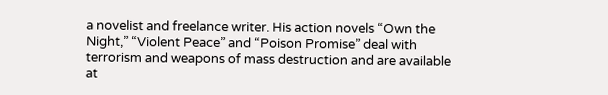a novelist and freelance writer. His action novels “Own the Night,” “Violent Peace” and “Poison Promise” deal with terrorism and weapons of mass destruction and are available at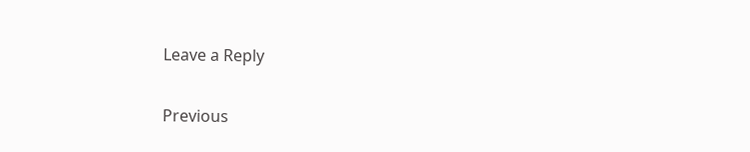Leave a Reply

Previous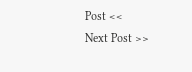Post <<
Next Post >>